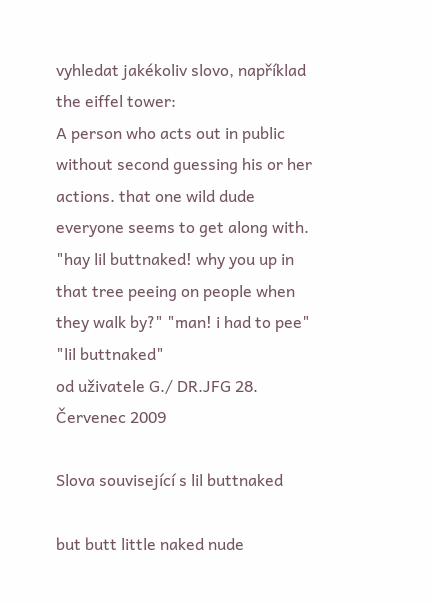vyhledat jakékoliv slovo, například the eiffel tower:
A person who acts out in public without second guessing his or her actions. that one wild dude everyone seems to get along with.
"hay lil buttnaked! why you up in that tree peeing on people when they walk by?" "man! i had to pee" "lil buttnaked"
od uživatele G./ DR.JFG 28. Červenec 2009

Slova související s lil buttnaked

but butt little naked nude